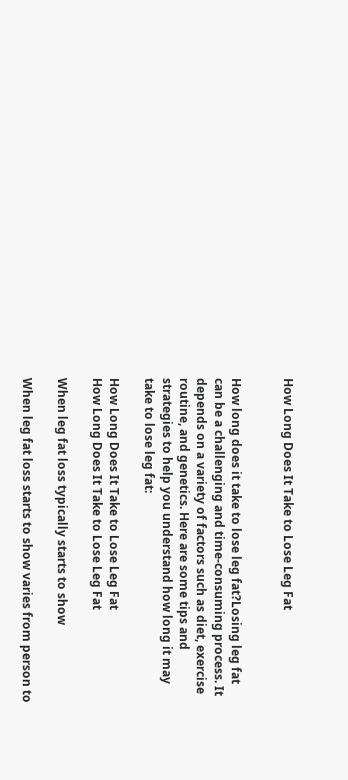How Long Does It Take to Lose Leg Fat


How long does it take to lose leg fat?Losing leg fat can be a challenging and time-consuming process. It depends on a variety of factors such as diet, exercise routine, and genetics. Here are some tips and strategies to help you understand how long it may take to lose leg fat:

How Long Does It Take to Lose Leg Fat
How Long Does It Take to Lose Leg Fat

When leg fat loss typically starts to show

When leg fat loss starts to show varies from person to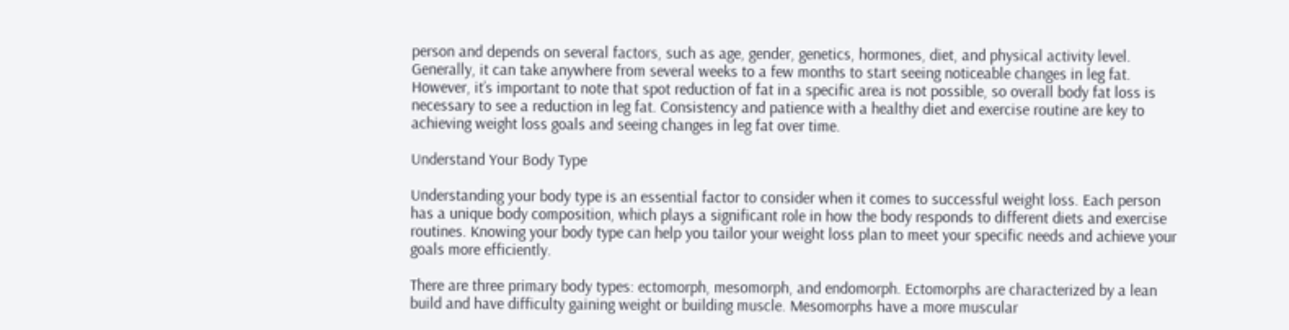person and depends on several factors, such as age, gender, genetics, hormones, diet, and physical activity level. Generally, it can take anywhere from several weeks to a few months to start seeing noticeable changes in leg fat. However, it’s important to note that spot reduction of fat in a specific area is not possible, so overall body fat loss is necessary to see a reduction in leg fat. Consistency and patience with a healthy diet and exercise routine are key to achieving weight loss goals and seeing changes in leg fat over time.

Understand Your Body Type

Understanding your body type is an essential factor to consider when it comes to successful weight loss. Each person has a unique body composition, which plays a significant role in how the body responds to different diets and exercise routines. Knowing your body type can help you tailor your weight loss plan to meet your specific needs and achieve your goals more efficiently.

There are three primary body types: ectomorph, mesomorph, and endomorph. Ectomorphs are characterized by a lean build and have difficulty gaining weight or building muscle. Mesomorphs have a more muscular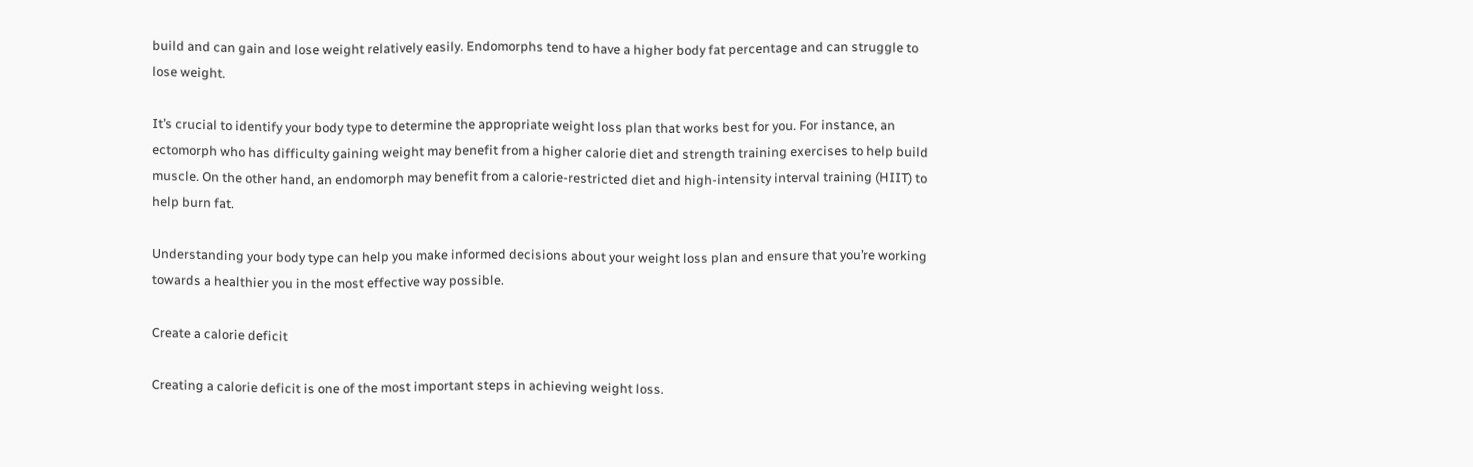build and can gain and lose weight relatively easily. Endomorphs tend to have a higher body fat percentage and can struggle to lose weight.

It’s crucial to identify your body type to determine the appropriate weight loss plan that works best for you. For instance, an ectomorph who has difficulty gaining weight may benefit from a higher calorie diet and strength training exercises to help build muscle. On the other hand, an endomorph may benefit from a calorie-restricted diet and high-intensity interval training (HIIT) to help burn fat.

Understanding your body type can help you make informed decisions about your weight loss plan and ensure that you’re working towards a healthier you in the most effective way possible.

Create a calorie deficit

Creating a calorie deficit is one of the most important steps in achieving weight loss.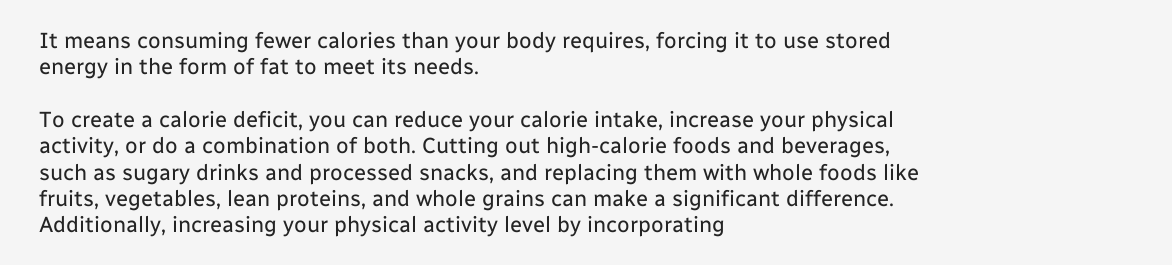It means consuming fewer calories than your body requires, forcing it to use stored energy in the form of fat to meet its needs.

To create a calorie deficit, you can reduce your calorie intake, increase your physical activity, or do a combination of both. Cutting out high-calorie foods and beverages, such as sugary drinks and processed snacks, and replacing them with whole foods like fruits, vegetables, lean proteins, and whole grains can make a significant difference. Additionally, increasing your physical activity level by incorporating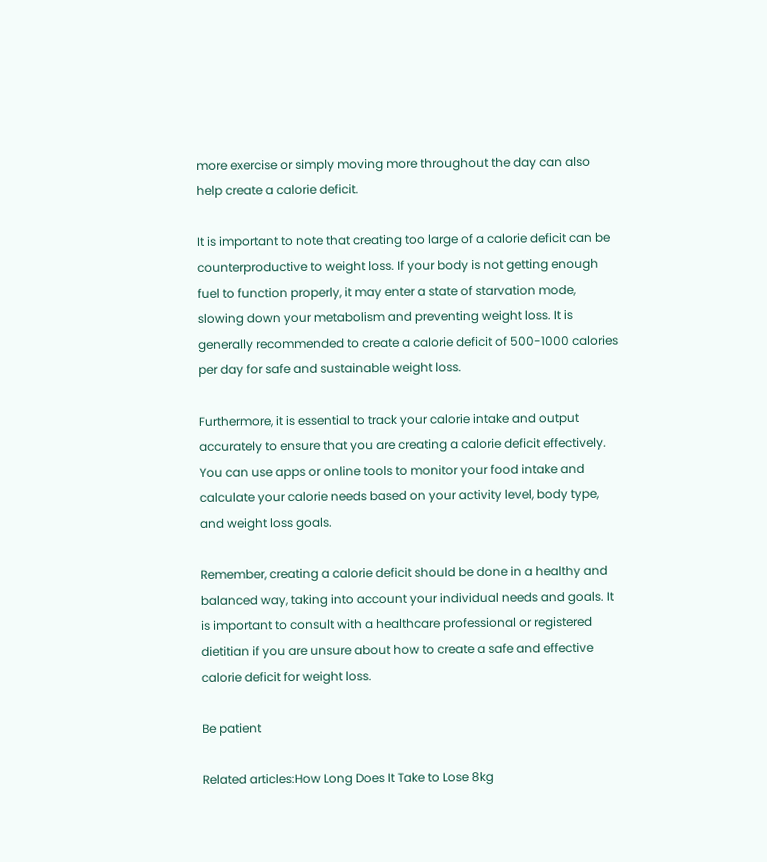more exercise or simply moving more throughout the day can also help create a calorie deficit.

It is important to note that creating too large of a calorie deficit can be counterproductive to weight loss. If your body is not getting enough fuel to function properly, it may enter a state of starvation mode, slowing down your metabolism and preventing weight loss. It is generally recommended to create a calorie deficit of 500-1000 calories per day for safe and sustainable weight loss.

Furthermore, it is essential to track your calorie intake and output accurately to ensure that you are creating a calorie deficit effectively. You can use apps or online tools to monitor your food intake and calculate your calorie needs based on your activity level, body type, and weight loss goals.

Remember, creating a calorie deficit should be done in a healthy and balanced way, taking into account your individual needs and goals. It is important to consult with a healthcare professional or registered dietitian if you are unsure about how to create a safe and effective calorie deficit for weight loss.

Be patient

Related articles:How Long Does It Take to Lose 8kg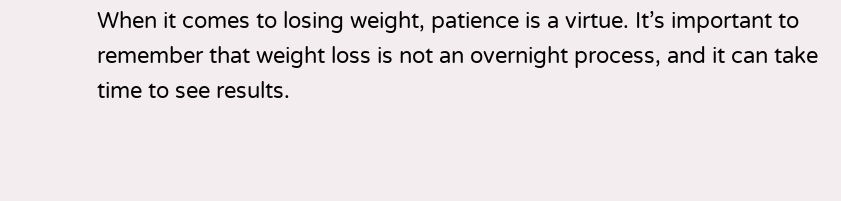When it comes to losing weight, patience is a virtue. It’s important to remember that weight loss is not an overnight process, and it can take time to see results.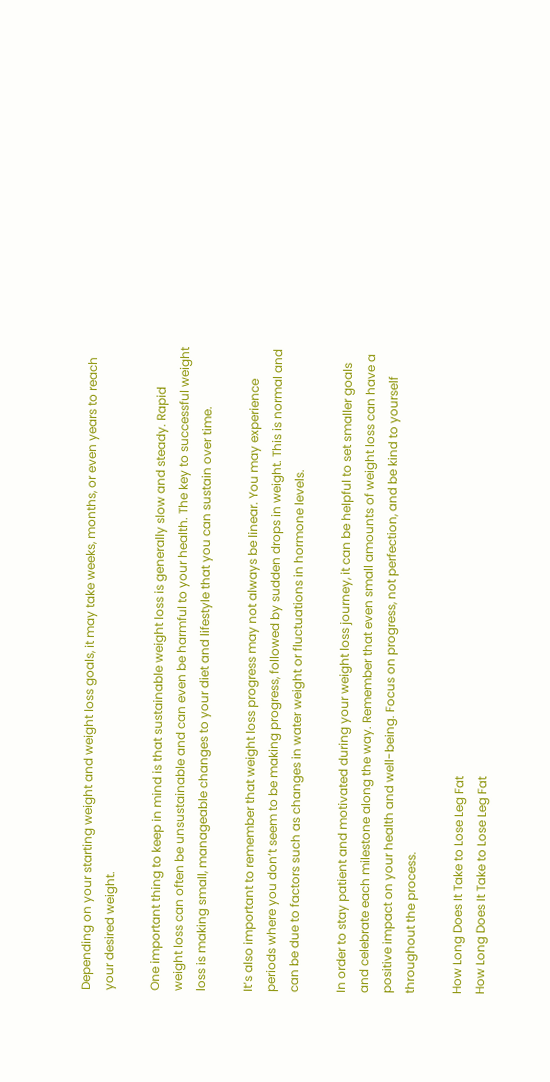Depending on your starting weight and weight loss goals, it may take weeks, months, or even years to reach your desired weight.

One important thing to keep in mind is that sustainable weight loss is generally slow and steady. Rapid weight loss can often be unsustainable and can even be harmful to your health. The key to successful weight loss is making small, manageable changes to your diet and lifestyle that you can sustain over time.

It’s also important to remember that weight loss progress may not always be linear. You may experience periods where you don’t seem to be making progress, followed by sudden drops in weight. This is normal and can be due to factors such as changes in water weight or fluctuations in hormone levels.

In order to stay patient and motivated during your weight loss journey, it can be helpful to set smaller goals and celebrate each milestone along the way. Remember that even small amounts of weight loss can have a positive impact on your health and well-being. Focus on progress, not perfection, and be kind to yourself throughout the process.

How Long Does It Take to Lose Leg Fat
How Long Does It Take to Lose Leg Fat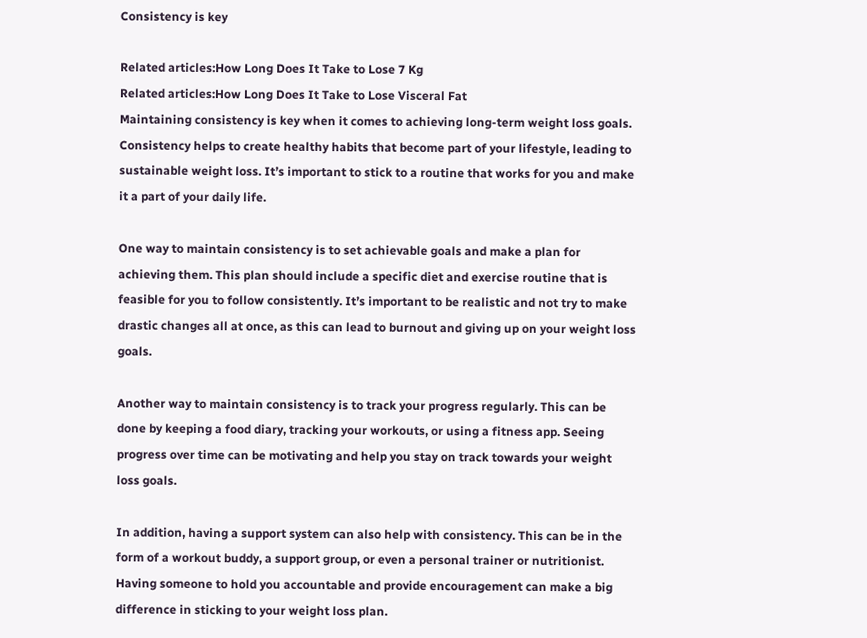Consistency is key

Related articles:How Long Does It Take to Lose 7 Kg
Related articles:How Long Does It Take to Lose Visceral Fat
Maintaining consistency is key when it comes to achieving long-term weight loss goals. Consistency helps to create healthy habits that become part of your lifestyle, leading to sustainable weight loss. It’s important to stick to a routine that works for you and make it a part of your daily life.

One way to maintain consistency is to set achievable goals and make a plan for achieving them. This plan should include a specific diet and exercise routine that is feasible for you to follow consistently. It’s important to be realistic and not try to make drastic changes all at once, as this can lead to burnout and giving up on your weight loss goals.

Another way to maintain consistency is to track your progress regularly. This can be done by keeping a food diary, tracking your workouts, or using a fitness app. Seeing progress over time can be motivating and help you stay on track towards your weight loss goals.

In addition, having a support system can also help with consistency. This can be in the form of a workout buddy, a support group, or even a personal trainer or nutritionist. Having someone to hold you accountable and provide encouragement can make a big difference in sticking to your weight loss plan.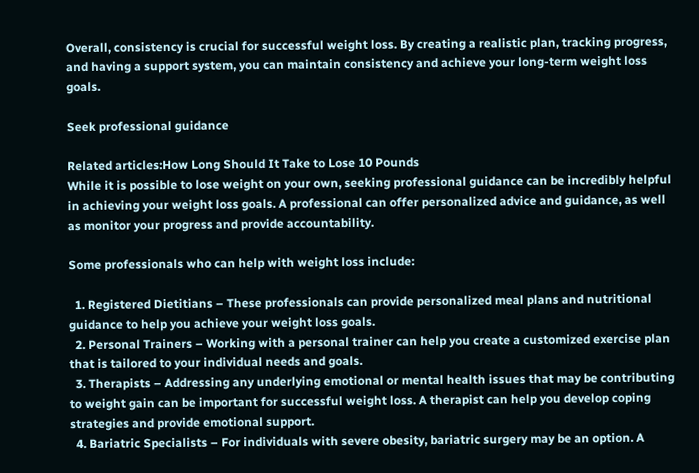Overall, consistency is crucial for successful weight loss. By creating a realistic plan, tracking progress, and having a support system, you can maintain consistency and achieve your long-term weight loss goals.

Seek professional guidance

Related articles:How Long Should It Take to Lose 10 Pounds
While it is possible to lose weight on your own, seeking professional guidance can be incredibly helpful in achieving your weight loss goals. A professional can offer personalized advice and guidance, as well as monitor your progress and provide accountability.

Some professionals who can help with weight loss include:

  1. Registered Dietitians – These professionals can provide personalized meal plans and nutritional guidance to help you achieve your weight loss goals.
  2. Personal Trainers – Working with a personal trainer can help you create a customized exercise plan that is tailored to your individual needs and goals.
  3. Therapists – Addressing any underlying emotional or mental health issues that may be contributing to weight gain can be important for successful weight loss. A therapist can help you develop coping strategies and provide emotional support.
  4. Bariatric Specialists – For individuals with severe obesity, bariatric surgery may be an option. A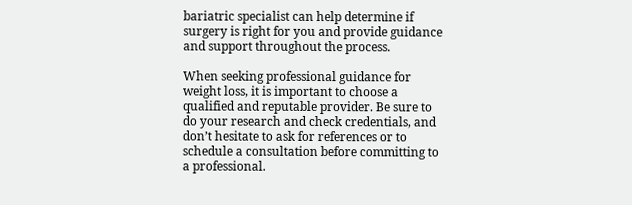bariatric specialist can help determine if surgery is right for you and provide guidance and support throughout the process.

When seeking professional guidance for weight loss, it is important to choose a qualified and reputable provider. Be sure to do your research and check credentials, and don’t hesitate to ask for references or to schedule a consultation before committing to a professional.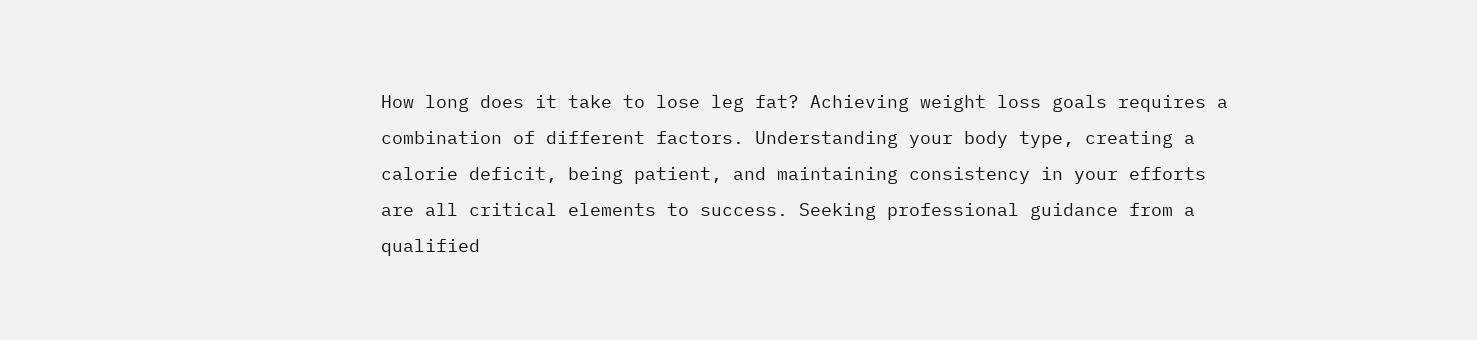How long does it take to lose leg fat? Achieving weight loss goals requires a combination of different factors. Understanding your body type, creating a calorie deficit, being patient, and maintaining consistency in your efforts are all critical elements to success. Seeking professional guidance from a qualified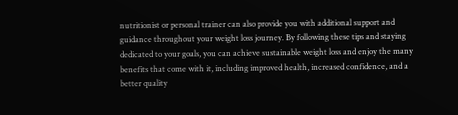nutritionist or personal trainer can also provide you with additional support and guidance throughout your weight loss journey. By following these tips and staying dedicated to your goals, you can achieve sustainable weight loss and enjoy the many benefits that come with it, including improved health, increased confidence, and a better quality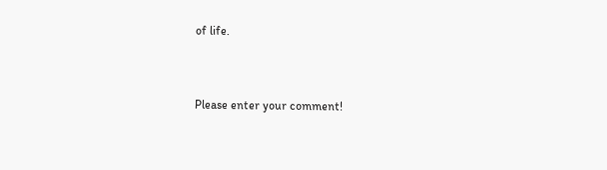of life.


Please enter your comment!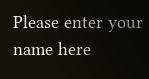Please enter your name here